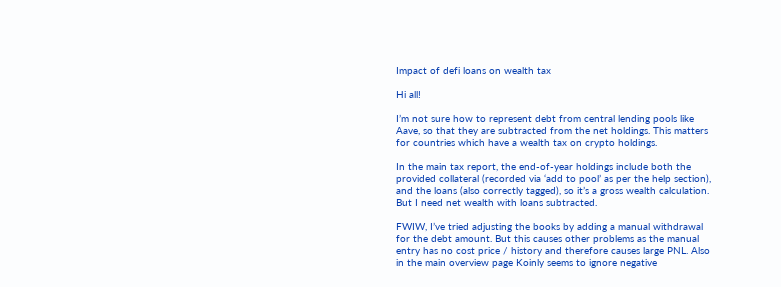Impact of defi loans on wealth tax

Hi all!

I’m not sure how to represent debt from central lending pools like Aave, so that they are subtracted from the net holdings. This matters for countries which have a wealth tax on crypto holdings.

In the main tax report, the end-of-year holdings include both the provided collateral (recorded via ‘add to pool’ as per the help section), and the loans (also correctly tagged), so it’s a gross wealth calculation. But I need net wealth with loans subtracted.

FWIW, I’ve tried adjusting the books by adding a manual withdrawal for the debt amount. But this causes other problems as the manual entry has no cost price / history and therefore causes large PNL. Also in the main overview page Koinly seems to ignore negative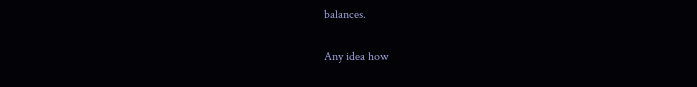balances.

Any idea how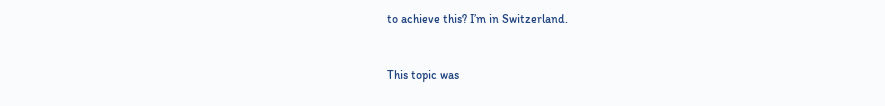to achieve this? I’m in Switzerland.


This topic was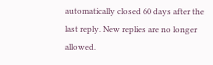automatically closed 60 days after the last reply. New replies are no longer allowed.